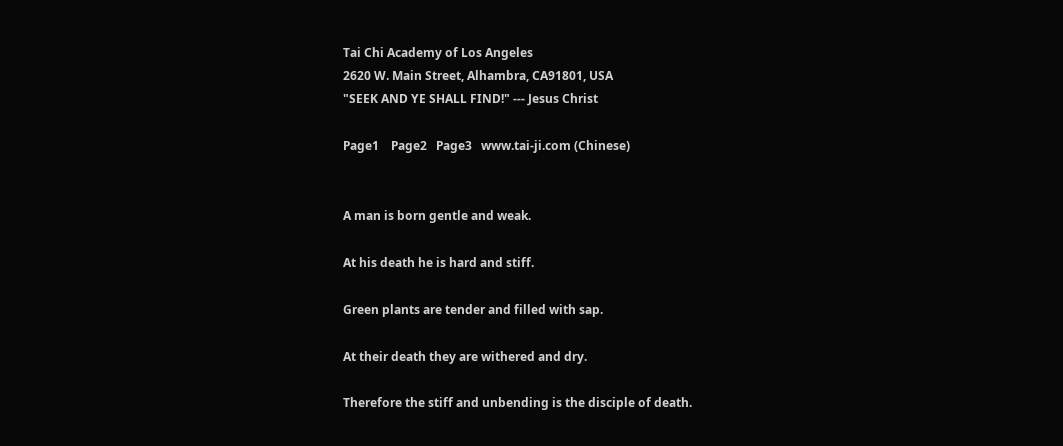Tai Chi Academy of Los Angeles
2620 W. Main Street, Alhambra, CA91801, USA
"SEEK AND YE SHALL FIND!" --- Jesus Christ

Page1    Page2   Page3   www.tai-ji.com (Chinese)


A man is born gentle and weak.

At his death he is hard and stiff.

Green plants are tender and filled with sap.

At their death they are withered and dry.

Therefore the stiff and unbending is the disciple of death.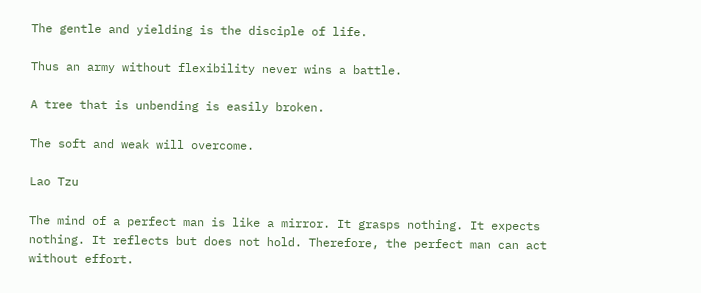The gentle and yielding is the disciple of life.

Thus an army without flexibility never wins a battle.

A tree that is unbending is easily broken.

The soft and weak will overcome.

Lao Tzu

The mind of a perfect man is like a mirror. It grasps nothing. It expects nothing. It reflects but does not hold. Therefore, the perfect man can act without effort.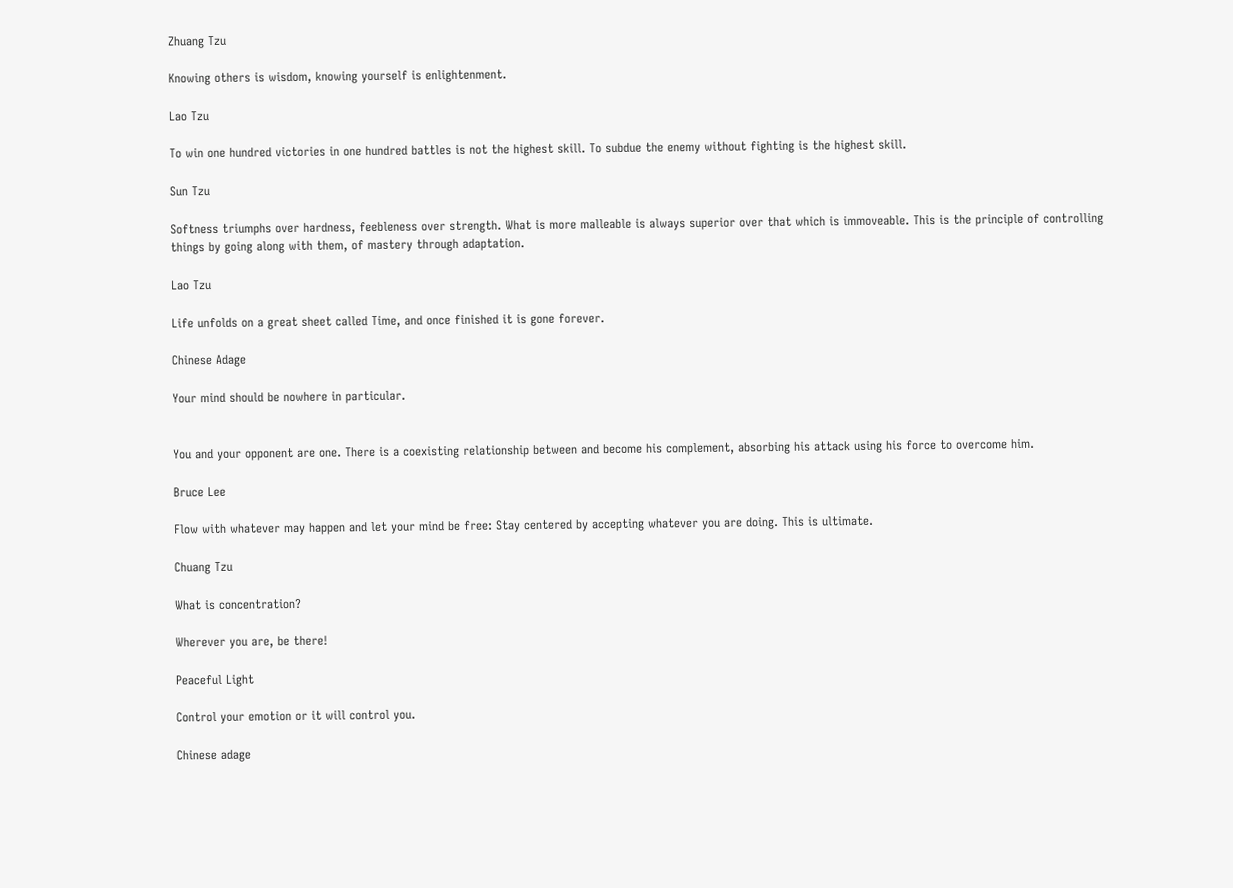Zhuang Tzu

Knowing others is wisdom, knowing yourself is enlightenment.

Lao Tzu

To win one hundred victories in one hundred battles is not the highest skill. To subdue the enemy without fighting is the highest skill.

Sun Tzu

Softness triumphs over hardness, feebleness over strength. What is more malleable is always superior over that which is immoveable. This is the principle of controlling things by going along with them, of mastery through adaptation.

Lao Tzu

Life unfolds on a great sheet called Time, and once finished it is gone forever.

Chinese Adage

Your mind should be nowhere in particular.


You and your opponent are one. There is a coexisting relationship between and become his complement, absorbing his attack using his force to overcome him.

Bruce Lee

Flow with whatever may happen and let your mind be free: Stay centered by accepting whatever you are doing. This is ultimate.

Chuang Tzu

What is concentration?

Wherever you are, be there!

Peaceful Light

Control your emotion or it will control you.

Chinese adage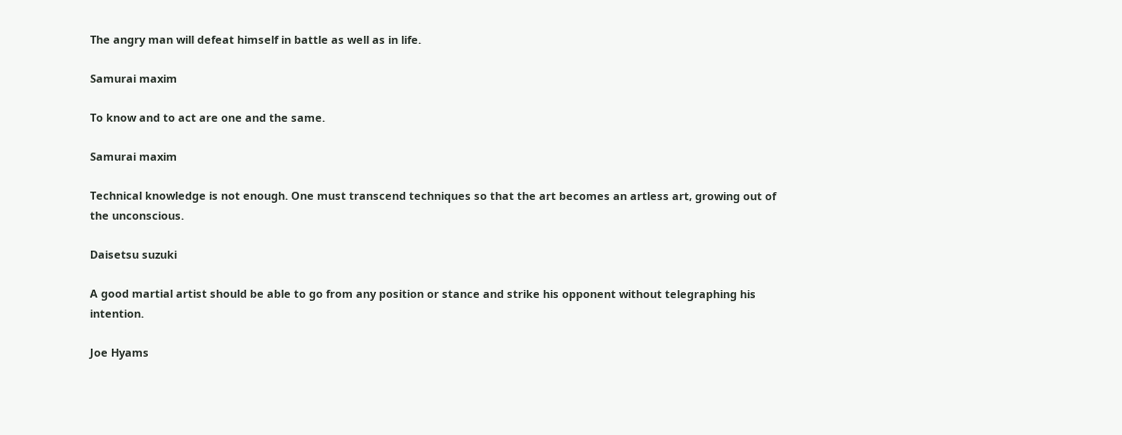The angry man will defeat himself in battle as well as in life.

Samurai maxim

To know and to act are one and the same.

Samurai maxim

Technical knowledge is not enough. One must transcend techniques so that the art becomes an artless art, growing out of the unconscious.

Daisetsu suzuki

A good martial artist should be able to go from any position or stance and strike his opponent without telegraphing his intention.

Joe Hyams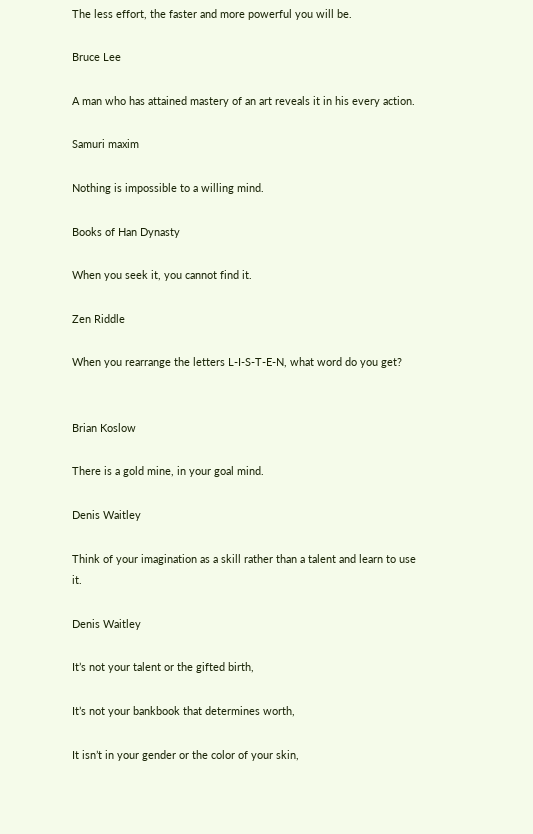The less effort, the faster and more powerful you will be.

Bruce Lee

A man who has attained mastery of an art reveals it in his every action.

Samuri maxim

Nothing is impossible to a willing mind.

Books of Han Dynasty

When you seek it, you cannot find it.

Zen Riddle

When you rearrange the letters L-I-S-T-E-N, what word do you get?


Brian Koslow

There is a gold mine, in your goal mind.

Denis Waitley

Think of your imagination as a skill rather than a talent and learn to use it.

Denis Waitley

It’s not your talent or the gifted birth,

It’s not your bankbook that determines worth,

It isn’t in your gender or the color of your skin,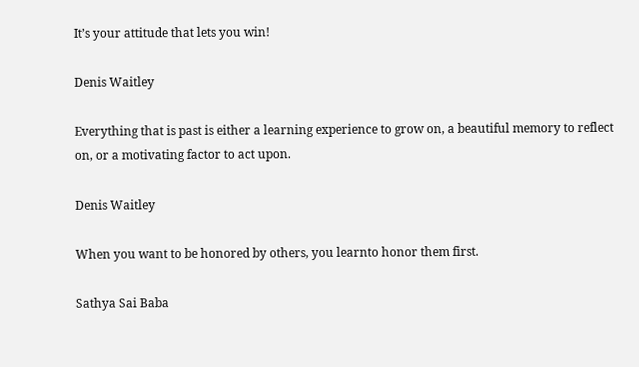It’s your attitude that lets you win!

Denis Waitley

Everything that is past is either a learning experience to grow on, a beautiful memory to reflect on, or a motivating factor to act upon.

Denis Waitley

When you want to be honored by others, you learnto honor them first.

Sathya Sai Baba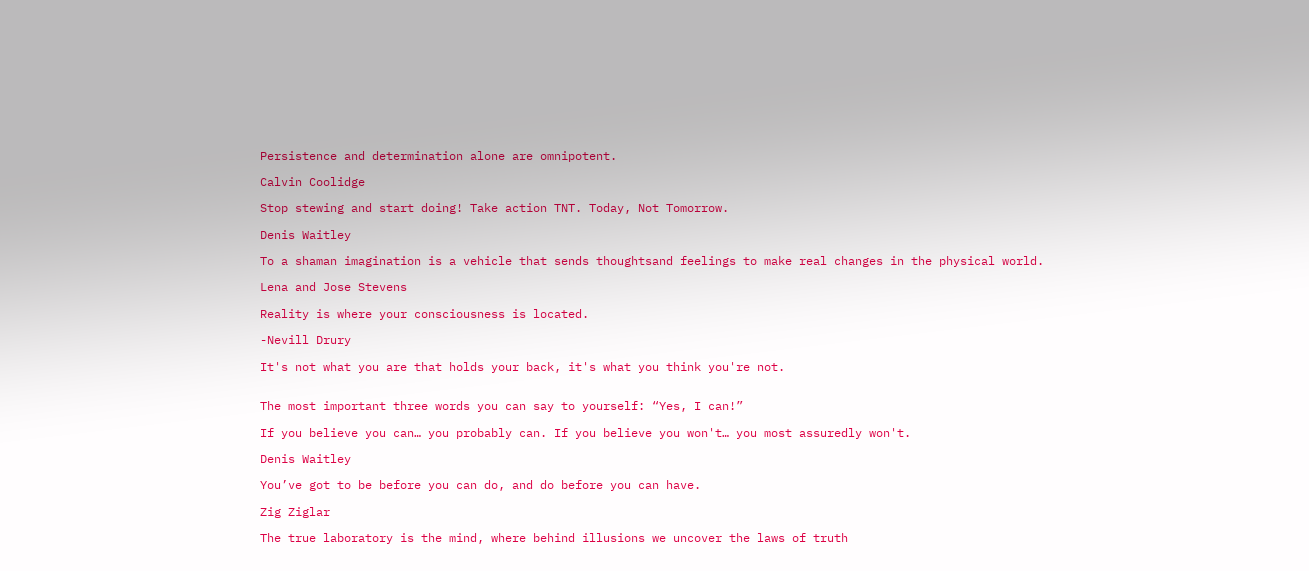Persistence and determination alone are omnipotent.

Calvin Coolidge

Stop stewing and start doing! Take action TNT. Today, Not Tomorrow.

Denis Waitley

To a shaman imagination is a vehicle that sends thoughtsand feelings to make real changes in the physical world.

Lena and Jose Stevens

Reality is where your consciousness is located.

-Nevill Drury

It's not what you are that holds your back, it's what you think you're not.


The most important three words you can say to yourself: “Yes, I can!”

If you believe you can… you probably can. If you believe you won't… you most assuredly won't.

Denis Waitley

You’ve got to be before you can do, and do before you can have.

Zig Ziglar

The true laboratory is the mind, where behind illusions we uncover the laws of truth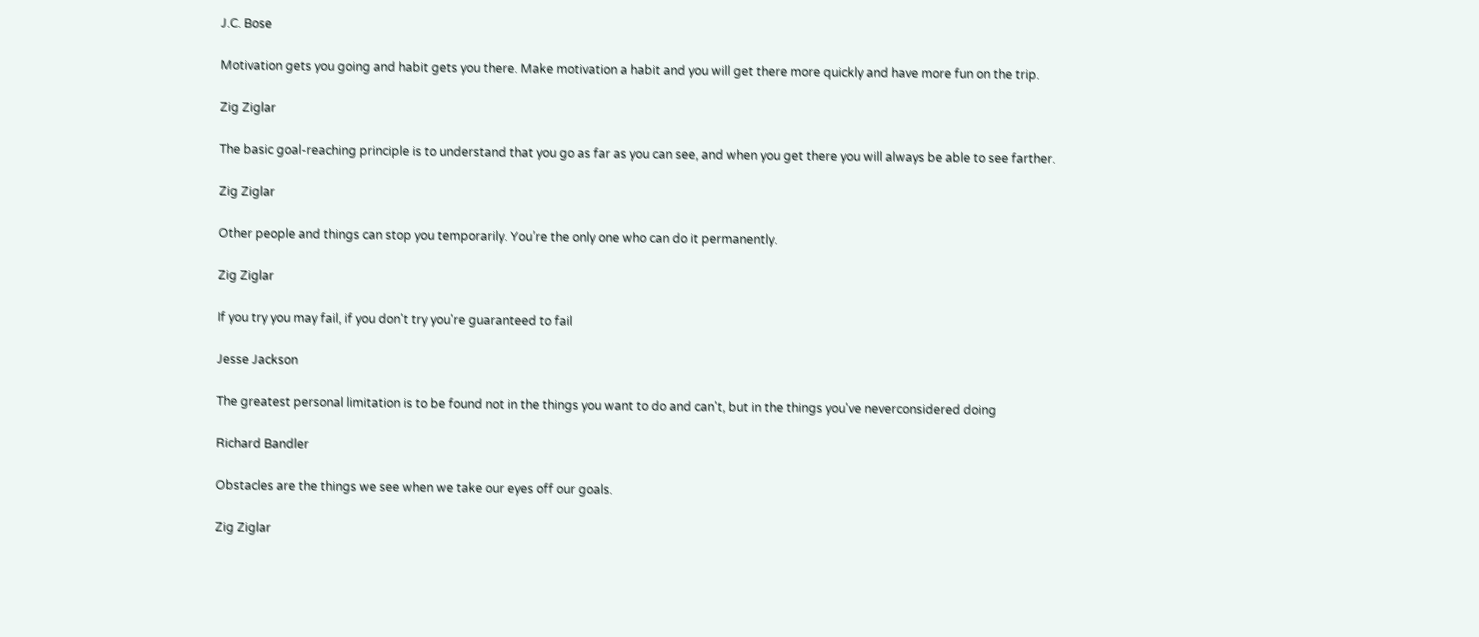J.C. Bose

Motivation gets you going and habit gets you there. Make motivation a habit and you will get there more quickly and have more fun on the trip.

Zig Ziglar

The basic goal-reaching principle is to understand that you go as far as you can see, and when you get there you will always be able to see farther.

Zig Ziglar

Other people and things can stop you temporarily. You’re the only one who can do it permanently.

Zig Ziglar

If you try you may fail, if you don't try you're guaranteed to fail

Jesse Jackson

The greatest personal limitation is to be found not in the things you want to do and can't, but in the things you've neverconsidered doing

Richard Bandler

Obstacles are the things we see when we take our eyes off our goals.

Zig Ziglar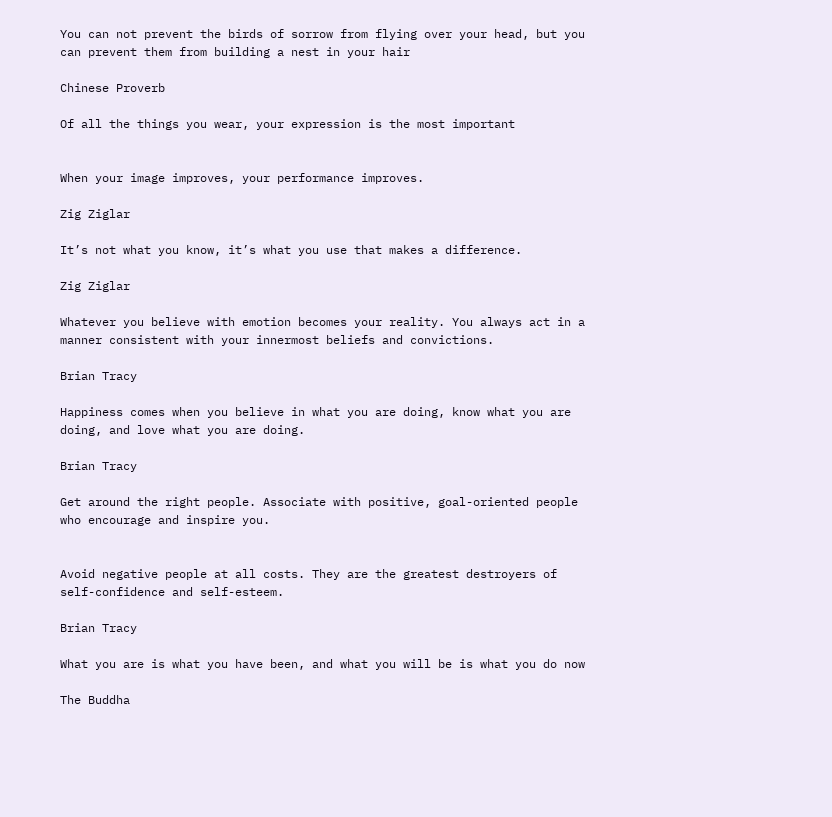You can not prevent the birds of sorrow from flying over your head, but you can prevent them from building a nest in your hair

Chinese Proverb

Of all the things you wear, your expression is the most important


When your image improves, your performance improves.

Zig Ziglar

It’s not what you know, it’s what you use that makes a difference.

Zig Ziglar

Whatever you believe with emotion becomes your reality. You always act in a manner consistent with your innermost beliefs and convictions.

Brian Tracy

Happiness comes when you believe in what you are doing, know what you are doing, and love what you are doing.

Brian Tracy

Get around the right people. Associate with positive, goal-oriented people who encourage and inspire you.


Avoid negative people at all costs. They are the greatest destroyers of self-confidence and self-esteem.

Brian Tracy

What you are is what you have been, and what you will be is what you do now

The Buddha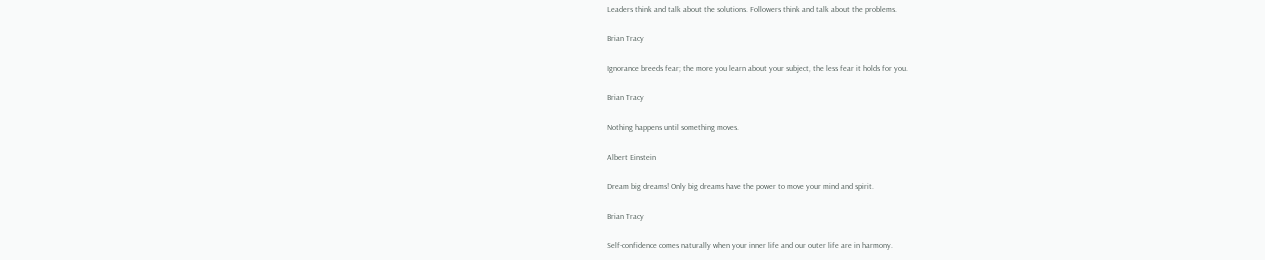Leaders think and talk about the solutions. Followers think and talk about the problems.

Brian Tracy

Ignorance breeds fear; the more you learn about your subject, the less fear it holds for you.

Brian Tracy

Nothing happens until something moves.

Albert Einstein

Dream big dreams! Only big dreams have the power to move your mind and spirit.

Brian Tracy

Self-confidence comes naturally when your inner life and our outer life are in harmony.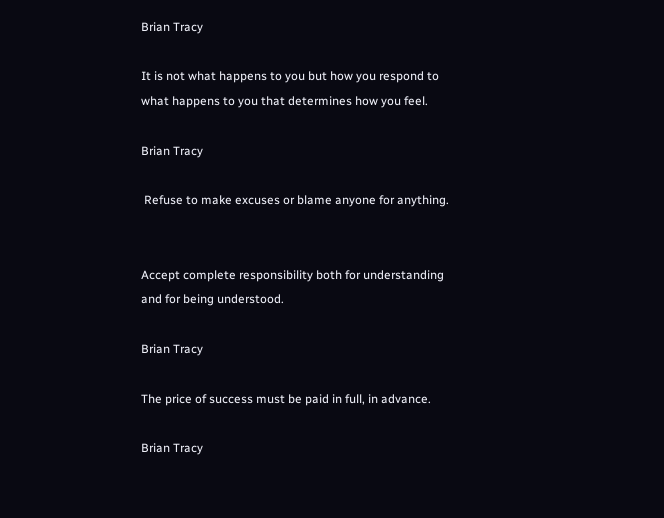Brian Tracy

It is not what happens to you but how you respond to what happens to you that determines how you feel.

Brian Tracy

 Refuse to make excuses or blame anyone for anything.


Accept complete responsibility both for understanding and for being understood.

Brian Tracy

The price of success must be paid in full, in advance.

Brian Tracy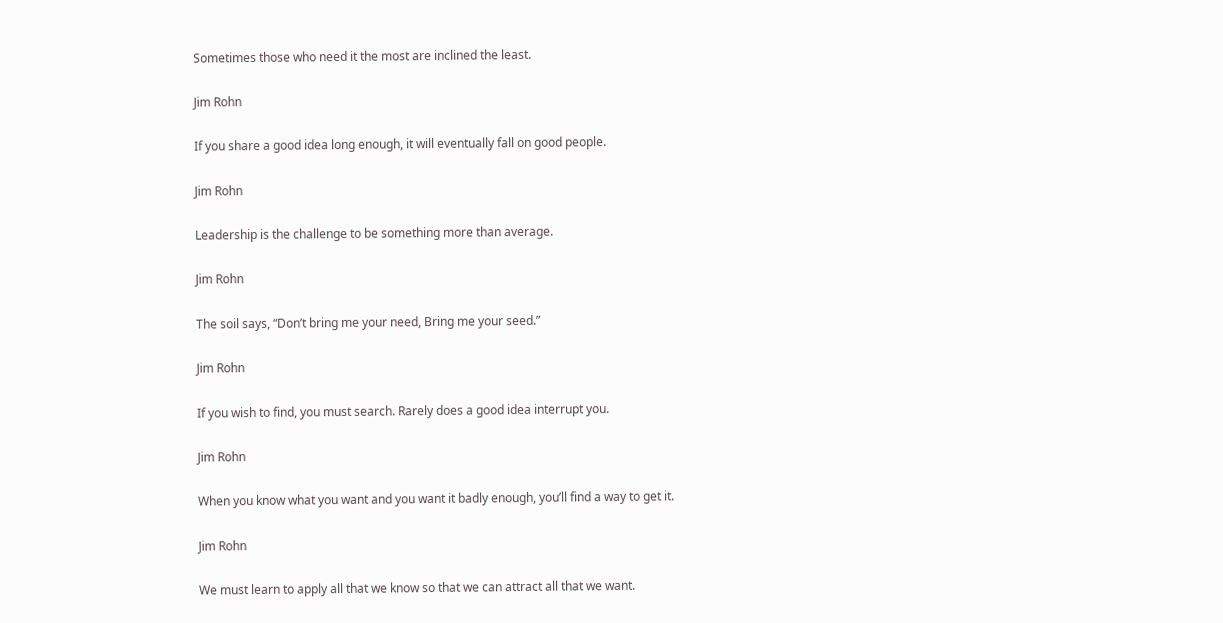Sometimes those who need it the most are inclined the least.

Jim Rohn

If you share a good idea long enough, it will eventually fall on good people.

Jim Rohn

Leadership is the challenge to be something more than average.

Jim Rohn

The soil says, “Don’t bring me your need, Bring me your seed.”

Jim Rohn

If you wish to find, you must search. Rarely does a good idea interrupt you.

Jim Rohn

When you know what you want and you want it badly enough, you’ll find a way to get it.

Jim Rohn

We must learn to apply all that we know so that we can attract all that we want.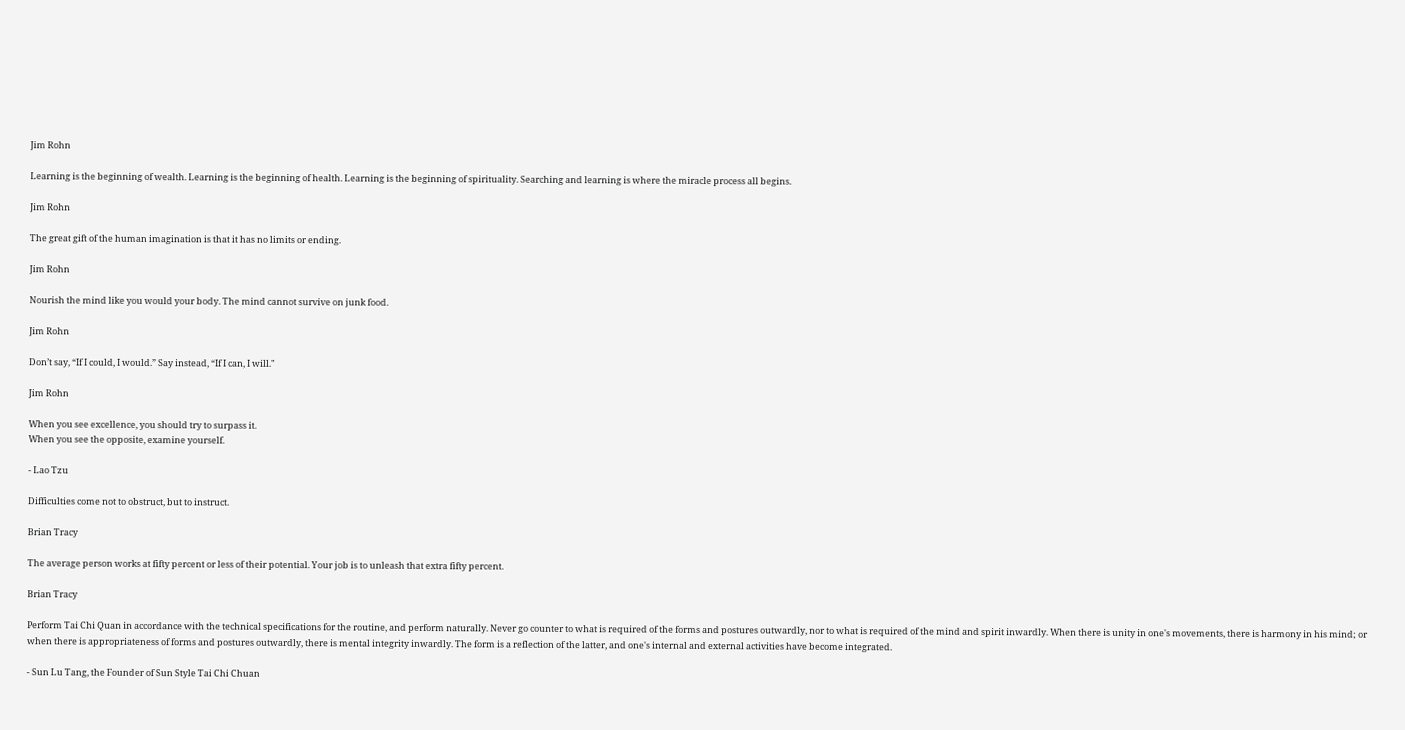Jim Rohn

Learning is the beginning of wealth. Learning is the beginning of health. Learning is the beginning of spirituality. Searching and learning is where the miracle process all begins.

Jim Rohn

The great gift of the human imagination is that it has no limits or ending.

Jim Rohn

Nourish the mind like you would your body. The mind cannot survive on junk food.

Jim Rohn

Don’t say, “If I could, I would.” Say instead, “If I can, I will."

Jim Rohn

When you see excellence, you should try to surpass it.
When you see the opposite, examine yourself.

- Lao Tzu

Difficulties come not to obstruct, but to instruct.

Brian Tracy

The average person works at fifty percent or less of their potential. Your job is to unleash that extra fifty percent.

Brian Tracy

Perform Tai Chi Quan in accordance with the technical specifications for the routine, and perform naturally. Never go counter to what is required of the forms and postures outwardly, nor to what is required of the mind and spirit inwardly. When there is unity in one's movements, there is harmony in his mind; or when there is appropriateness of forms and postures outwardly, there is mental integrity inwardly. The form is a reflection of the latter, and one's internal and external activities have become integrated.

- Sun Lu Tang, the Founder of Sun Style Tai Chi Chuan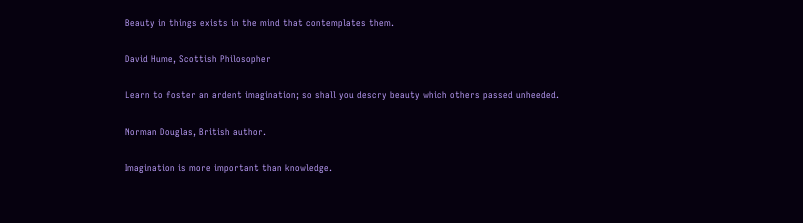Beauty in things exists in the mind that contemplates them.

David Hume, Scottish Philosopher

Learn to foster an ardent imagination; so shall you descry beauty which others passed unheeded.

Norman Douglas, British author.

Imagination is more important than knowledge.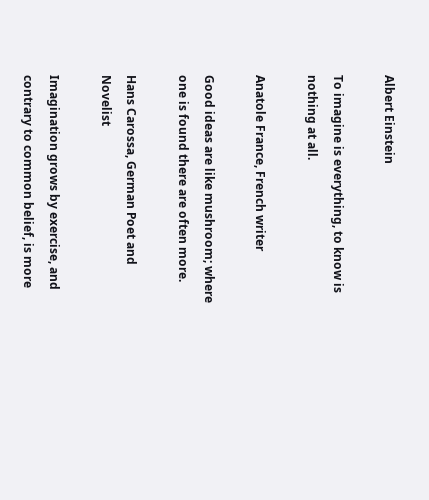Albert Einstein

To imagine is everything, to know is nothing at all.

Anatole France, French writer

Good ideas are like mushroom; where one is found there are often more.

Hans Carossa, German Poet and Novelist

Imagination grows by exercise, and contrary to common belief, is more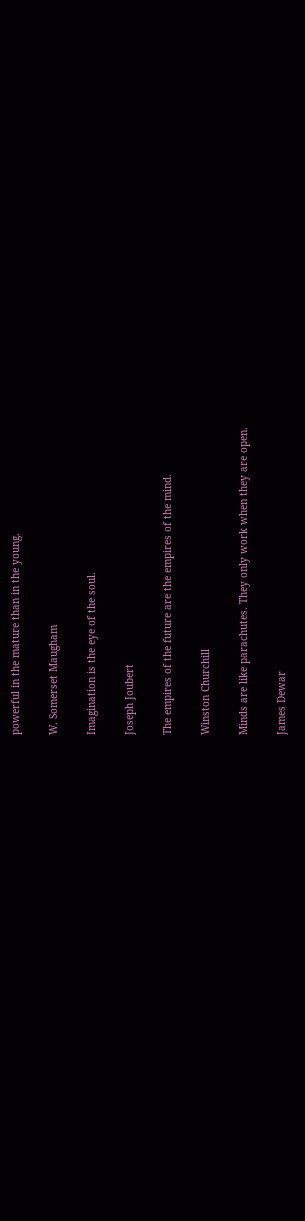powerful in the mature than in the young.

W. Somerset Maugham

Imagination is the eye of the soul.

Joseph Joubert

The empires of the future are the empires of the mind.

Winston Churchill

Minds are like parachutes. They only work when they are open.

James Dewar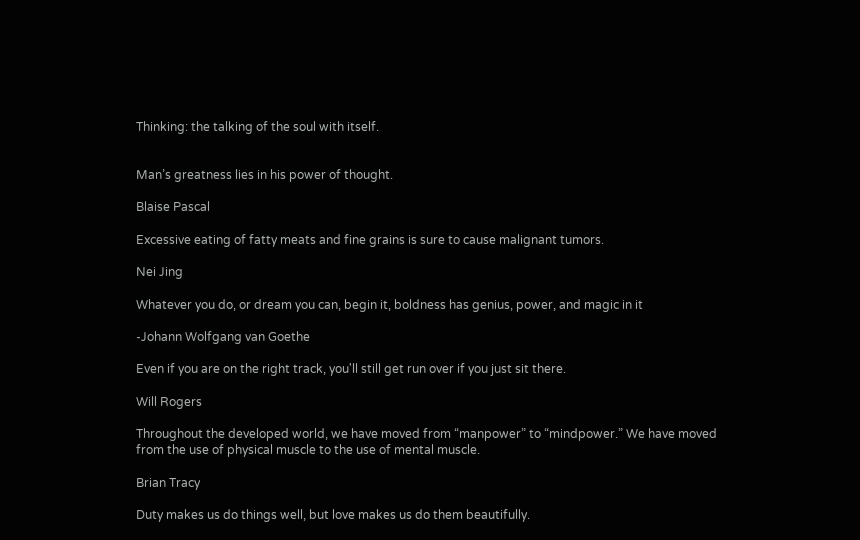Thinking: the talking of the soul with itself.


Man’s greatness lies in his power of thought.

Blaise Pascal

Excessive eating of fatty meats and fine grains is sure to cause malignant tumors.

Nei Jing

Whatever you do, or dream you can, begin it, boldness has genius, power, and magic in it

-Johann Wolfgang van Goethe

Even if you are on the right track, you'll still get run over if you just sit there.

Will Rogers

Throughout the developed world, we have moved from “manpower” to “mindpower.” We have moved from the use of physical muscle to the use of mental muscle.

Brian Tracy

Duty makes us do things well, but love makes us do them beautifully.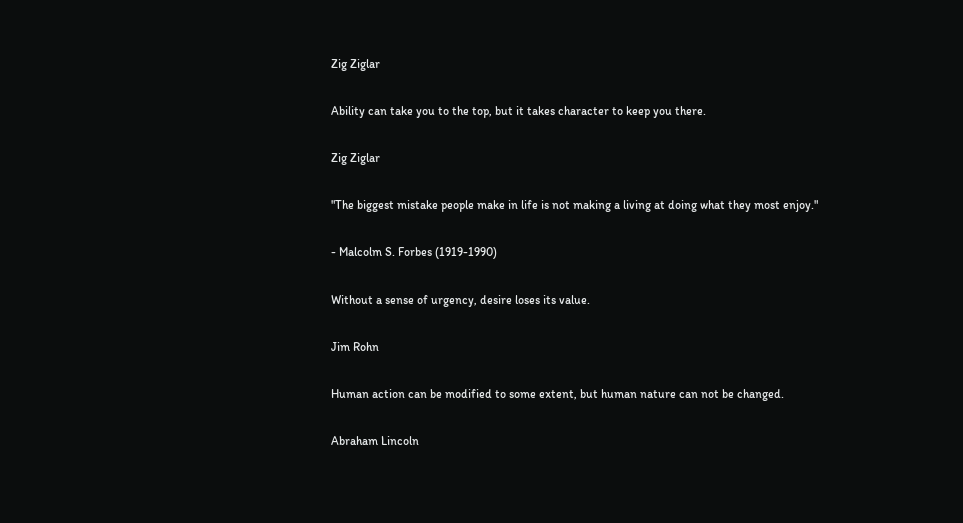Zig Ziglar

Ability can take you to the top, but it takes character to keep you there.

Zig Ziglar

"The biggest mistake people make in life is not making a living at doing what they most enjoy."

- Malcolm S. Forbes (1919-1990)

Without a sense of urgency, desire loses its value.

Jim Rohn

Human action can be modified to some extent, but human nature can not be changed.

Abraham Lincoln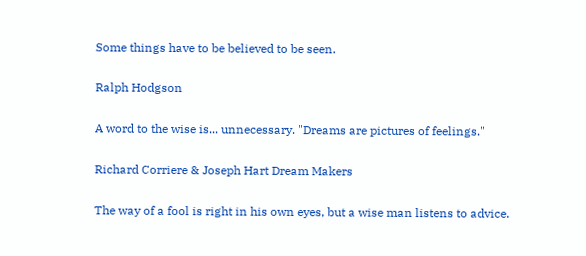Some things have to be believed to be seen.

Ralph Hodgson

A word to the wise is... unnecessary. "Dreams are pictures of feelings."

Richard Corriere & Joseph Hart Dream Makers

The way of a fool is right in his own eyes, but a wise man listens to advice.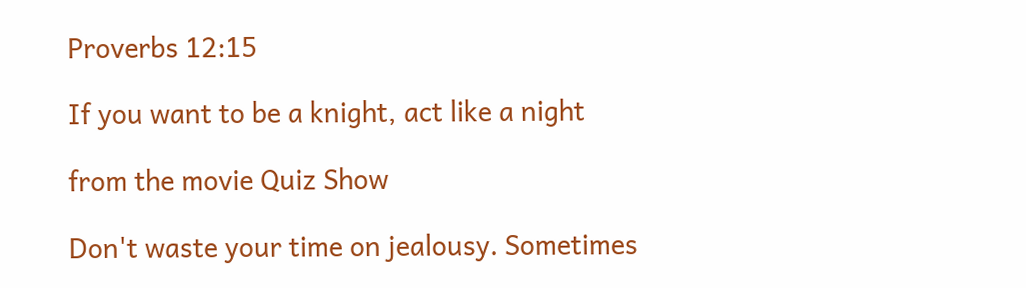Proverbs 12:15

If you want to be a knight, act like a night

from the movie Quiz Show

Don't waste your time on jealousy. Sometimes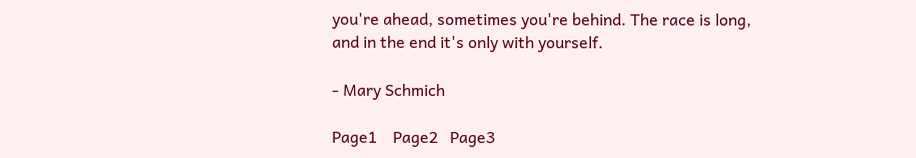you're ahead, sometimes you're behind. The race is long, and in the end it's only with yourself.

- Mary Schmich

Page1    Page2   Page3